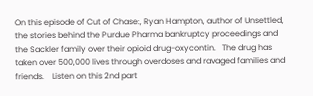On this episode of Cut of Chase:, Ryan Hampton, author of Unsettled, the stories behind the Purdue Pharma bankruptcy proceedings and the Sackler family over their opioid drug-oxycontin.   The drug has taken over 500,000 lives through overdoses and ravaged families and friends.    Listen on this 2nd part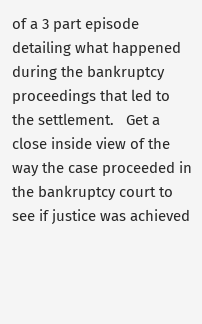of a 3 part episode detailing what happened during the bankruptcy proceedings that led to the settlement.   Get a close inside view of the way the case proceeded in the bankruptcy court to see if justice was achieved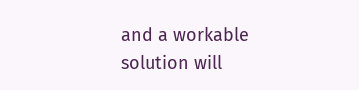and a workable solution will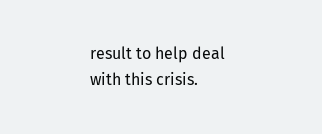result to help deal with this crisis.